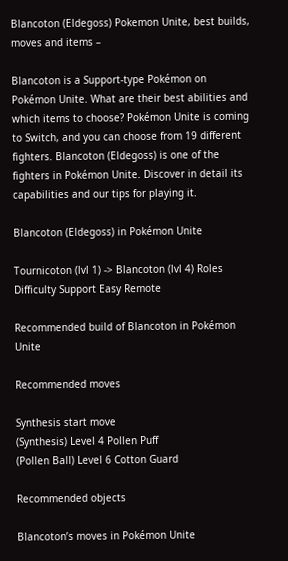Blancoton (Eldegoss) Pokemon Unite, best builds, moves and items –

Blancoton is a Support-type Pokémon on Pokémon Unite. What are their best abilities and which items to choose? Pokémon Unite is coming to Switch, and you can choose from 19 different fighters. Blancoton (Eldegoss) is one of the fighters in Pokémon Unite. Discover in detail its capabilities and our tips for playing it.

Blancoton (Eldegoss) in Pokémon Unite

Tournicoton (lvl 1) -> Blancoton (lvl 4) Roles Difficulty Support Easy Remote

Recommended build of Blancoton in Pokémon Unite

Recommended moves

Synthesis start move
(Synthesis) Level 4 Pollen Puff
(Pollen Ball) Level 6 Cotton Guard

Recommended objects

Blancoton’s moves in Pokémon Unite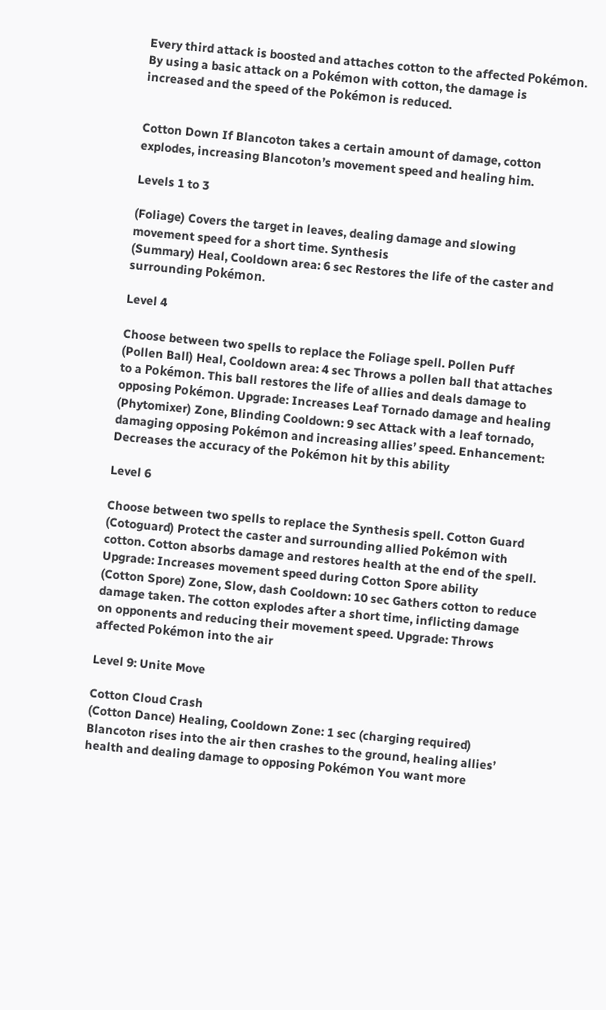Every third attack is boosted and attaches cotton to the affected Pokémon. By using a basic attack on a Pokémon with cotton, the damage is increased and the speed of the Pokémon is reduced.


Cotton Down If Blancoton takes a certain amount of damage, cotton explodes, increasing Blancoton’s movement speed and healing him.

Levels 1 to 3

(Foliage) Covers the target in leaves, dealing damage and slowing movement speed for a short time. Synthesis
(Summary) Heal, Cooldown area: 6 sec Restores the life of the caster and surrounding Pokémon.

Level 4

Choose between two spells to replace the Foliage spell. Pollen Puff
(Pollen Ball) Heal, Cooldown area: 4 sec Throws a pollen ball that attaches to a Pokémon. This ball restores the life of allies and deals damage to opposing Pokémon. Upgrade: Increases Leaf Tornado damage and healing
(Phytomixer) Zone, Blinding Cooldown: 9 sec Attack with a leaf tornado, damaging opposing Pokémon and increasing allies’ speed. Enhancement: Decreases the accuracy of the Pokémon hit by this ability

Level 6

Choose between two spells to replace the Synthesis spell. Cotton Guard
(Cotoguard) Protect the caster and surrounding allied Pokémon with cotton. Cotton absorbs damage and restores health at the end of the spell. Upgrade: Increases movement speed during Cotton Spore ability
(Cotton Spore) Zone, Slow, dash Cooldown: 10 sec Gathers cotton to reduce damage taken. The cotton explodes after a short time, inflicting damage on opponents and reducing their movement speed. Upgrade: Throws affected Pokémon into the air

Level 9: Unite Move

Cotton Cloud Crash
(Cotton Dance) Healing, Cooldown Zone: 1 sec (charging required) Blancoton rises into the air then crashes to the ground, healing allies’ health and dealing damage to opposing Pokémon You want more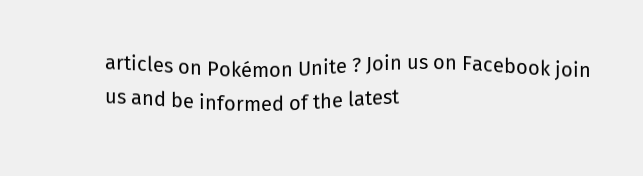articles on Pokémon Unite ? Join us on Facebook join us and be informed of the latest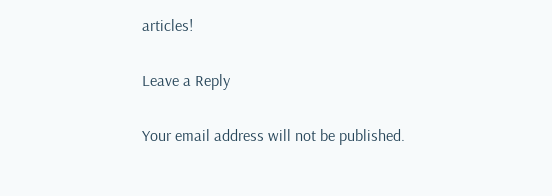articles!

Leave a Reply

Your email address will not be published.